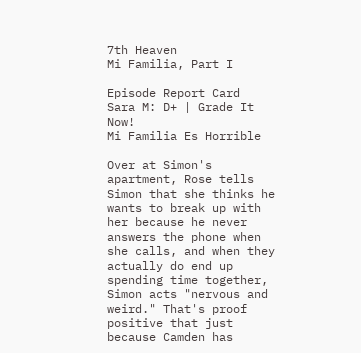7th Heaven
Mi Familia, Part I

Episode Report Card
Sara M: D+ | Grade It Now!
Mi Familia Es Horrible

Over at Simon's apartment, Rose tells Simon that she thinks he wants to break up with her because he never answers the phone when she calls, and when they actually do end up spending time together, Simon acts "nervous and weird." That's proof positive that just because Camden has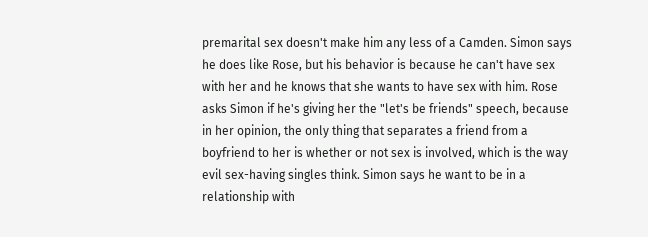premarital sex doesn't make him any less of a Camden. Simon says he does like Rose, but his behavior is because he can't have sex with her and he knows that she wants to have sex with him. Rose asks Simon if he's giving her the "let's be friends" speech, because in her opinion, the only thing that separates a friend from a boyfriend to her is whether or not sex is involved, which is the way evil sex-having singles think. Simon says he want to be in a relationship with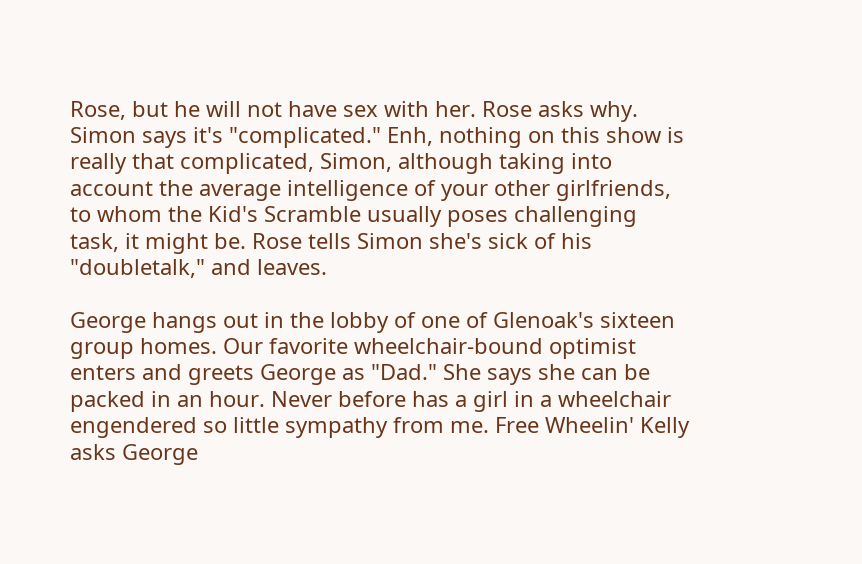Rose, but he will not have sex with her. Rose asks why. Simon says it's "complicated." Enh, nothing on this show is really that complicated, Simon, although taking into account the average intelligence of your other girlfriends, to whom the Kid's Scramble usually poses challenging task, it might be. Rose tells Simon she's sick of his "doubletalk," and leaves.

George hangs out in the lobby of one of Glenoak's sixteen group homes. Our favorite wheelchair-bound optimist enters and greets George as "Dad." She says she can be packed in an hour. Never before has a girl in a wheelchair engendered so little sympathy from me. Free Wheelin' Kelly asks George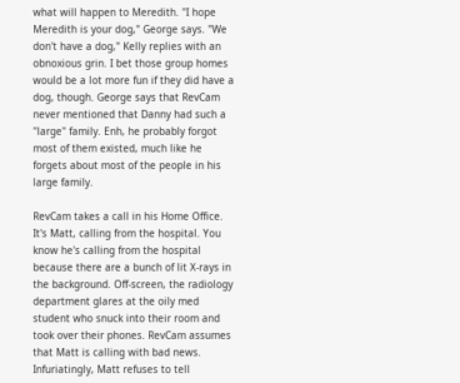what will happen to Meredith. "I hope Meredith is your dog," George says. "We don't have a dog," Kelly replies with an obnoxious grin. I bet those group homes would be a lot more fun if they did have a dog, though. George says that RevCam never mentioned that Danny had such a "large" family. Enh, he probably forgot most of them existed, much like he forgets about most of the people in his large family.

RevCam takes a call in his Home Office. It's Matt, calling from the hospital. You know he's calling from the hospital because there are a bunch of lit X-rays in the background. Off-screen, the radiology department glares at the oily med student who snuck into their room and took over their phones. RevCam assumes that Matt is calling with bad news. Infuriatingly, Matt refuses to tell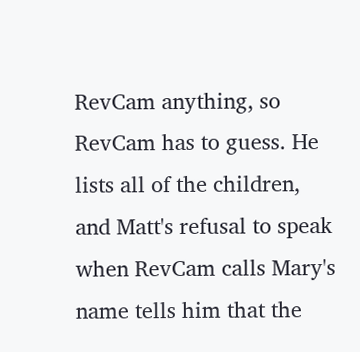RevCam anything, so RevCam has to guess. He lists all of the children, and Matt's refusal to speak when RevCam calls Mary's name tells him that the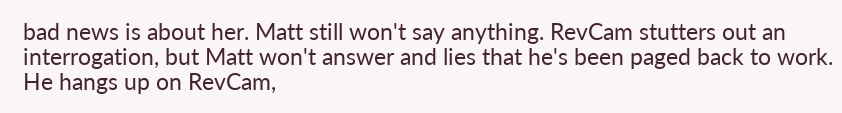bad news is about her. Matt still won't say anything. RevCam stutters out an interrogation, but Matt won't answer and lies that he's been paged back to work. He hangs up on RevCam,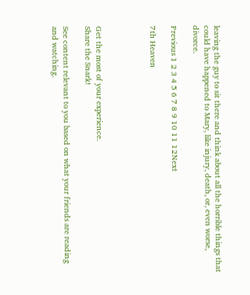leaving the guy to sit there and think about all the horrible things that could have happened to Mary, like injury, death, or, even worse, divorce.

Previous 1 2 3 4 5 6 7 8 9 10 11 12Next

7th Heaven




Get the most of your experience.
Share the Snark!

See content relevant to you based on what your friends are reading and watching.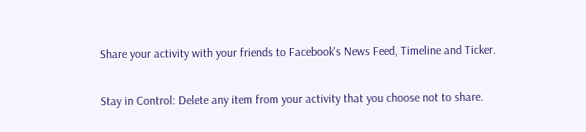Share your activity with your friends to Facebook's News Feed, Timeline and Ticker.

Stay in Control: Delete any item from your activity that you choose not to share.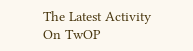The Latest Activity On TwOP